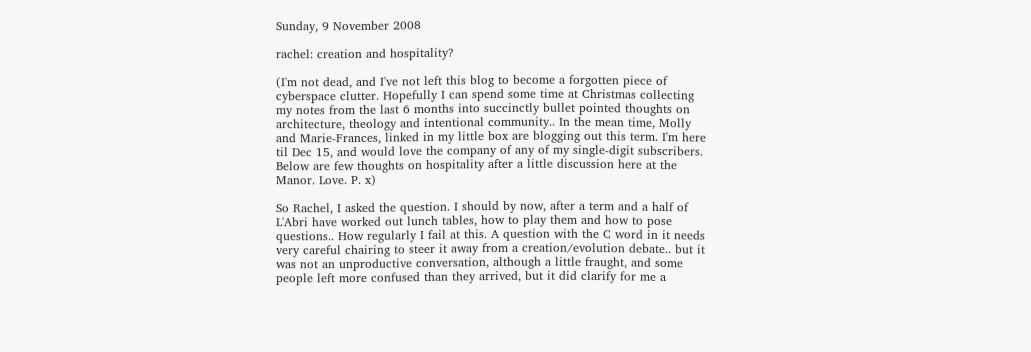Sunday, 9 November 2008

rachel: creation and hospitality?

(I'm not dead, and I've not left this blog to become a forgotten piece of cyberspace clutter. Hopefully I can spend some time at Christmas collecting my notes from the last 6 months into succinctly bullet pointed thoughts on architecture, theology and intentional community.. In the mean time, Molly and Marie-Frances, linked in my little box are blogging out this term. I'm here til Dec 15, and would love the company of any of my single-digit subscribers. Below are few thoughts on hospitality after a little discussion here at the Manor. Love. P. x)

So Rachel, I asked the question. I should by now, after a term and a half of L'Abri have worked out lunch tables, how to play them and how to pose questions.. How regularly I fail at this. A question with the C word in it needs very careful chairing to steer it away from a creation/evolution debate.. but it was not an unproductive conversation, although a little fraught, and some people left more confused than they arrived, but it did clarify for me a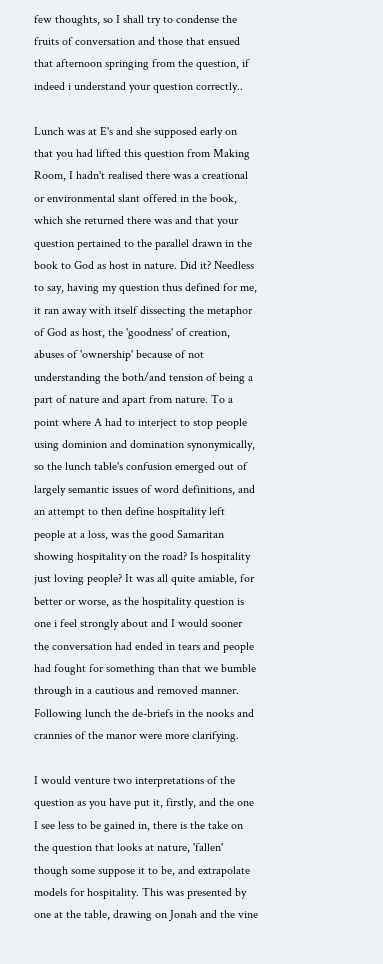few thoughts, so I shall try to condense the fruits of conversation and those that ensued that afternoon springing from the question, if indeed i understand your question correctly..

Lunch was at E's and she supposed early on that you had lifted this question from Making Room, I hadn't realised there was a creational or environmental slant offered in the book, which she returned there was and that your question pertained to the parallel drawn in the book to God as host in nature. Did it? Needless to say, having my question thus defined for me, it ran away with itself dissecting the metaphor of God as host, the 'goodness' of creation, abuses of 'ownership' because of not understanding the both/and tension of being a part of nature and apart from nature. To a point where A had to interject to stop people using dominion and domination synonymically, so the lunch table's confusion emerged out of largely semantic issues of word definitions, and an attempt to then define hospitality left people at a loss, was the good Samaritan showing hospitality on the road? Is hospitality just loving people? It was all quite amiable, for better or worse, as the hospitality question is one i feel strongly about and I would sooner the conversation had ended in tears and people had fought for something than that we bumble through in a cautious and removed manner. Following lunch the de-briefs in the nooks and crannies of the manor were more clarifying.

I would venture two interpretations of the question as you have put it, firstly, and the one I see less to be gained in, there is the take on the question that looks at nature, 'fallen' though some suppose it to be, and extrapolate models for hospitality. This was presented by one at the table, drawing on Jonah and the vine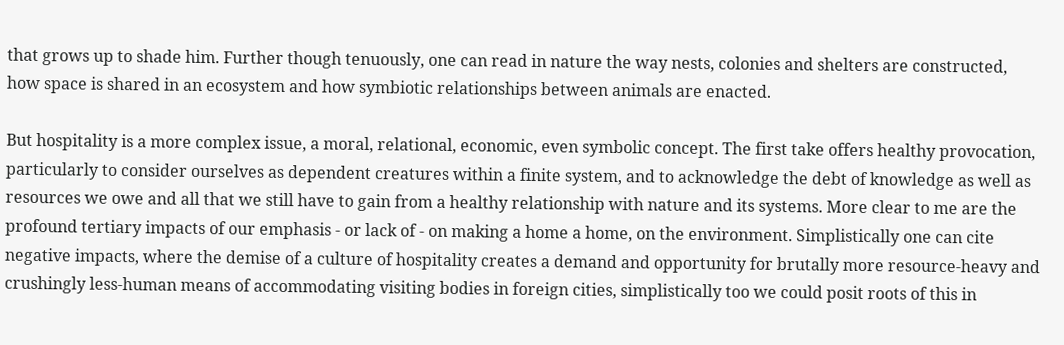that grows up to shade him. Further though tenuously, one can read in nature the way nests, colonies and shelters are constructed, how space is shared in an ecosystem and how symbiotic relationships between animals are enacted.

But hospitality is a more complex issue, a moral, relational, economic, even symbolic concept. The first take offers healthy provocation, particularly to consider ourselves as dependent creatures within a finite system, and to acknowledge the debt of knowledge as well as resources we owe and all that we still have to gain from a healthy relationship with nature and its systems. More clear to me are the profound tertiary impacts of our emphasis - or lack of - on making a home a home, on the environment. Simplistically one can cite negative impacts, where the demise of a culture of hospitality creates a demand and opportunity for brutally more resource-heavy and crushingly less-human means of accommodating visiting bodies in foreign cities, simplistically too we could posit roots of this in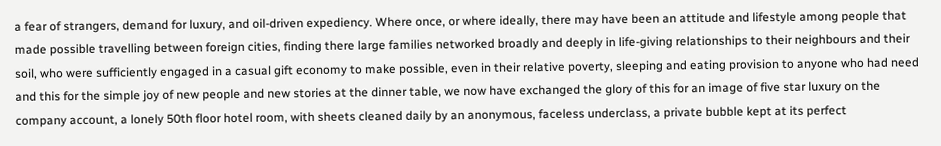a fear of strangers, demand for luxury, and oil-driven expediency. Where once, or where ideally, there may have been an attitude and lifestyle among people that made possible travelling between foreign cities, finding there large families networked broadly and deeply in life-giving relationships to their neighbours and their soil, who were sufficiently engaged in a casual gift economy to make possible, even in their relative poverty, sleeping and eating provision to anyone who had need and this for the simple joy of new people and new stories at the dinner table, we now have exchanged the glory of this for an image of five star luxury on the company account, a lonely 50th floor hotel room, with sheets cleaned daily by an anonymous, faceless underclass, a private bubble kept at its perfect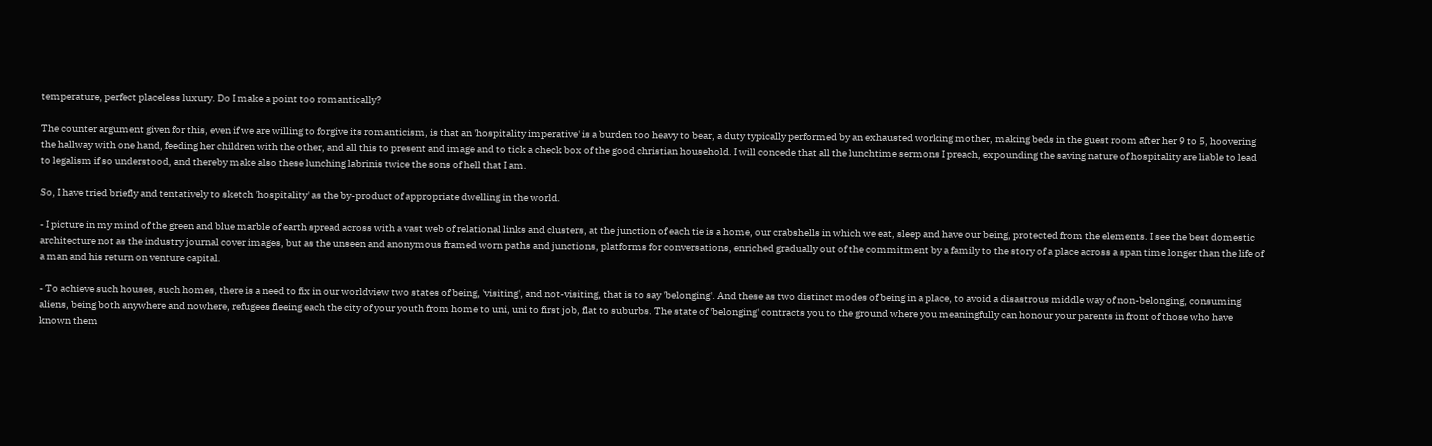temperature, perfect placeless luxury. Do I make a point too romantically?

The counter argument given for this, even if we are willing to forgive its romanticism, is that an 'hospitality imperative' is a burden too heavy to bear, a duty typically performed by an exhausted working mother, making beds in the guest room after her 9 to 5, hoovering the hallway with one hand, feeding her children with the other, and all this to present and image and to tick a check box of the good christian household. I will concede that all the lunchtime sermons I preach, expounding the saving nature of hospitality are liable to lead to legalism if so understood, and thereby make also these lunching labrinis twice the sons of hell that I am.

So, I have tried briefly and tentatively to sketch 'hospitality' as the by-product of appropriate dwelling in the world.

- I picture in my mind of the green and blue marble of earth spread across with a vast web of relational links and clusters, at the junction of each tie is a home, our crabshells in which we eat, sleep and have our being, protected from the elements. I see the best domestic architecture not as the industry journal cover images, but as the unseen and anonymous framed worn paths and junctions, platforms for conversations, enriched gradually out of the commitment by a family to the story of a place across a span time longer than the life of a man and his return on venture capital.

- To achieve such houses, such homes, there is a need to fix in our worldview two states of being, 'visiting', and not-visiting, that is to say 'belonging'. And these as two distinct modes of being in a place, to avoid a disastrous middle way of non-belonging, consuming aliens, being both anywhere and nowhere, refugees fleeing each the city of your youth from home to uni, uni to first job, flat to suburbs. The state of 'belonging' contracts you to the ground where you meaningfully can honour your parents in front of those who have known them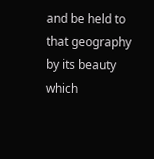and be held to that geography by its beauty which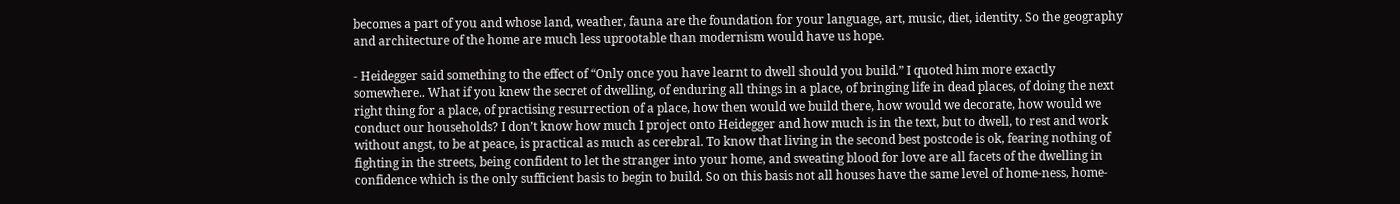becomes a part of you and whose land, weather, fauna are the foundation for your language, art, music, diet, identity. So the geography and architecture of the home are much less uprootable than modernism would have us hope.

- Heidegger said something to the effect of “Only once you have learnt to dwell should you build.” I quoted him more exactly somewhere.. What if you knew the secret of dwelling, of enduring all things in a place, of bringing life in dead places, of doing the next right thing for a place, of practising resurrection of a place, how then would we build there, how would we decorate, how would we conduct our households? I don’t know how much I project onto Heidegger and how much is in the text, but to dwell, to rest and work without angst, to be at peace, is practical as much as cerebral. To know that living in the second best postcode is ok, fearing nothing of fighting in the streets, being confident to let the stranger into your home, and sweating blood for love are all facets of the dwelling in confidence which is the only sufficient basis to begin to build. So on this basis not all houses have the same level of home-ness, home-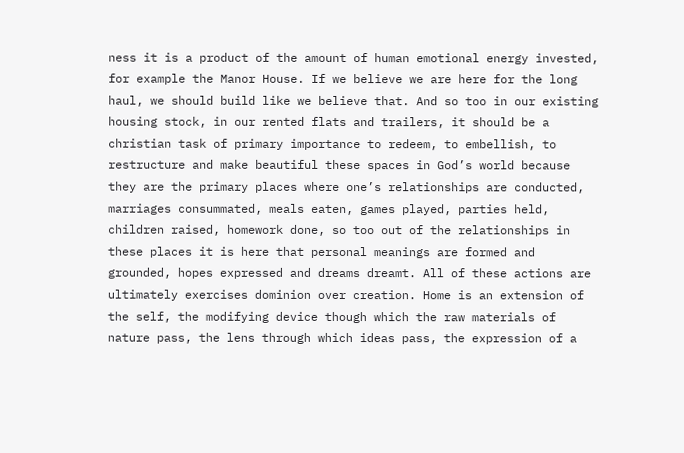ness it is a product of the amount of human emotional energy invested, for example the Manor House. If we believe we are here for the long haul, we should build like we believe that. And so too in our existing housing stock, in our rented flats and trailers, it should be a christian task of primary importance to redeem, to embellish, to restructure and make beautiful these spaces in God’s world because they are the primary places where one’s relationships are conducted, marriages consummated, meals eaten, games played, parties held, children raised, homework done, so too out of the relationships in these places it is here that personal meanings are formed and grounded, hopes expressed and dreams dreamt. All of these actions are ultimately exercises dominion over creation. Home is an extension of the self, the modifying device though which the raw materials of nature pass, the lens through which ideas pass, the expression of a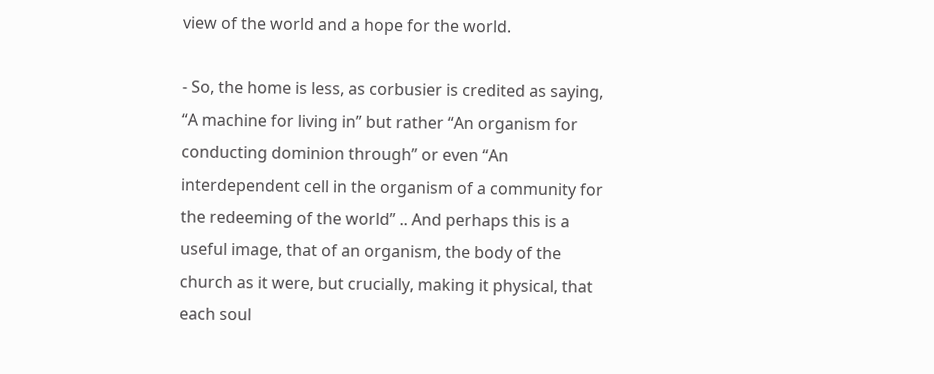view of the world and a hope for the world.

- So, the home is less, as corbusier is credited as saying, “A machine for living in” but rather “An organism for conducting dominion through” or even “An interdependent cell in the organism of a community for the redeeming of the world” .. And perhaps this is a useful image, that of an organism, the body of the church as it were, but crucially, making it physical, that each soul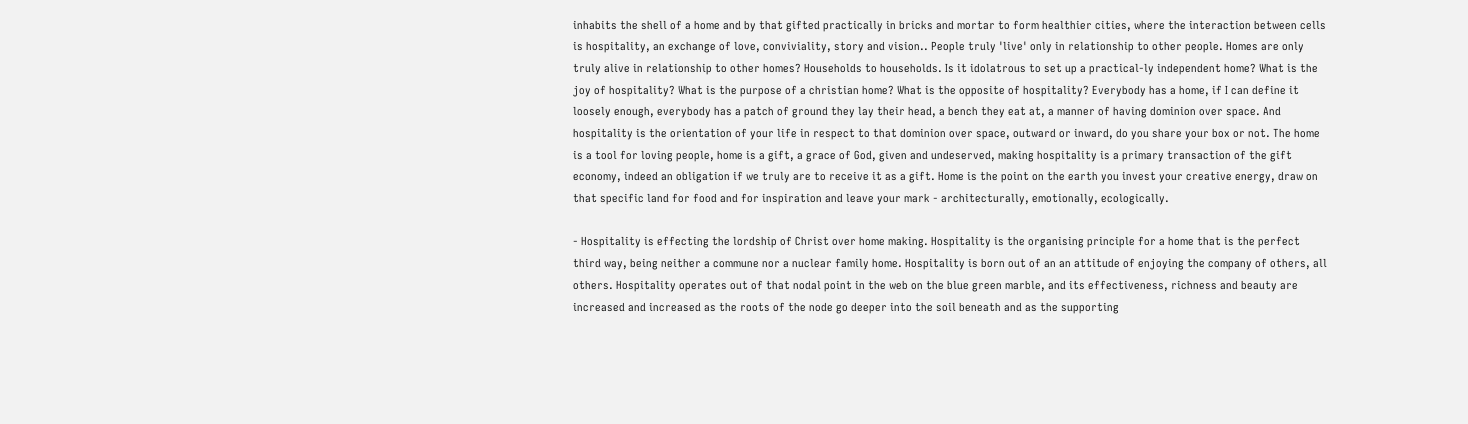inhabits the shell of a home and by that gifted practically in bricks and mortar to form healthier cities, where the interaction between cells is hospitality, an exchange of love, conviviality, story and vision.. People truly 'live' only in relationship to other people. Homes are only truly alive in relationship to other homes? Households to households. Is it idolatrous to set up a practical-ly independent home? What is the joy of hospitality? What is the purpose of a christian home? What is the opposite of hospitality? Everybody has a home, if I can define it loosely enough, everybody has a patch of ground they lay their head, a bench they eat at, a manner of having dominion over space. And hospitality is the orientation of your life in respect to that dominion over space, outward or inward, do you share your box or not. The home is a tool for loving people, home is a gift, a grace of God, given and undeserved, making hospitality is a primary transaction of the gift economy, indeed an obligation if we truly are to receive it as a gift. Home is the point on the earth you invest your creative energy, draw on that specific land for food and for inspiration and leave your mark - architecturally, emotionally, ecologically.

- Hospitality is effecting the lordship of Christ over home making. Hospitality is the organising principle for a home that is the perfect third way, being neither a commune nor a nuclear family home. Hospitality is born out of an an attitude of enjoying the company of others, all others. Hospitality operates out of that nodal point in the web on the blue green marble, and its effectiveness, richness and beauty are increased and increased as the roots of the node go deeper into the soil beneath and as the supporting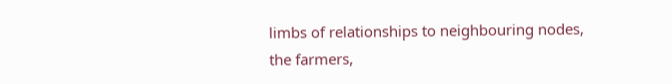limbs of relationships to neighbouring nodes, the farmers,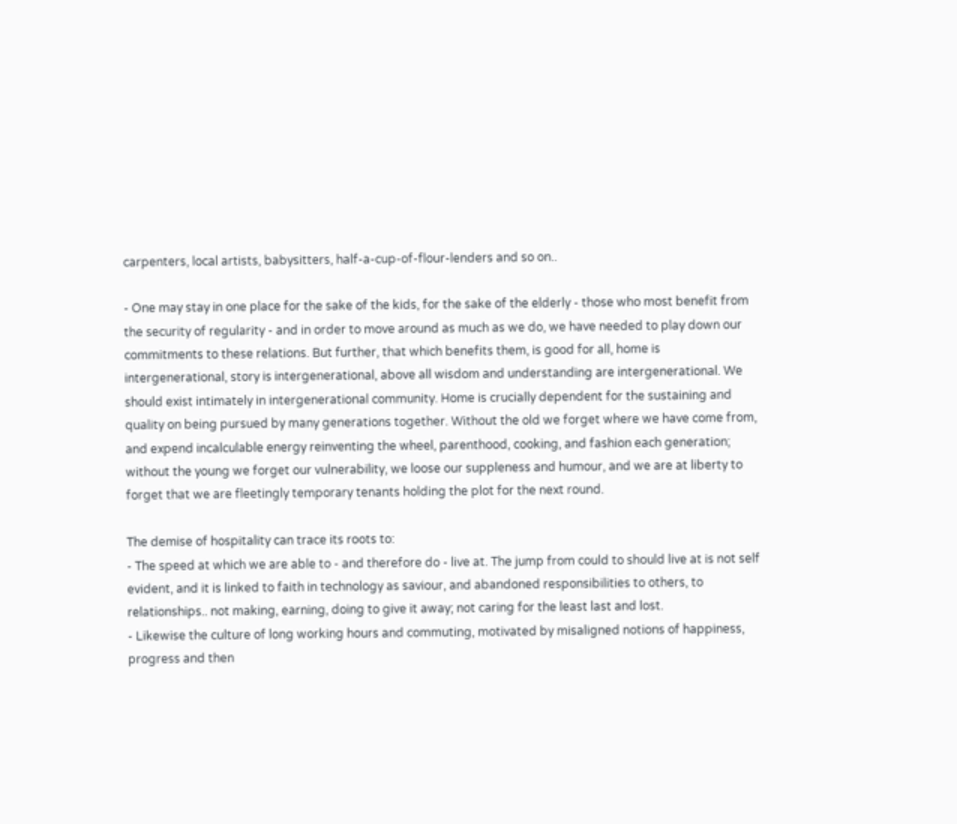carpenters, local artists, babysitters, half-a-cup-of-flour-lenders and so on..

- One may stay in one place for the sake of the kids, for the sake of the elderly - those who most benefit from the security of regularity - and in order to move around as much as we do, we have needed to play down our commitments to these relations. But further, that which benefits them, is good for all, home is intergenerational, story is intergenerational, above all wisdom and understanding are intergenerational. We should exist intimately in intergenerational community. Home is crucially dependent for the sustaining and quality on being pursued by many generations together. Without the old we forget where we have come from, and expend incalculable energy reinventing the wheel, parenthood, cooking, and fashion each generation; without the young we forget our vulnerability, we loose our suppleness and humour, and we are at liberty to forget that we are fleetingly temporary tenants holding the plot for the next round.

The demise of hospitality can trace its roots to:
- The speed at which we are able to - and therefore do - live at. The jump from could to should live at is not self evident, and it is linked to faith in technology as saviour, and abandoned responsibilities to others, to relationships.. not making, earning, doing to give it away; not caring for the least last and lost.
- Likewise the culture of long working hours and commuting, motivated by misaligned notions of happiness, progress and then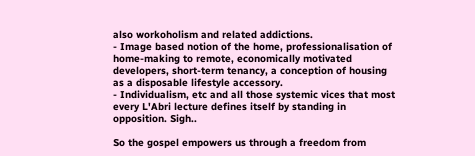also workoholism and related addictions.
- Image based notion of the home, professionalisation of home-making to remote, economically motivated developers, short-term tenancy, a conception of housing as a disposable lifestyle accessory.
- Individualism, etc and all those systemic vices that most every L'Abri lecture defines itself by standing in opposition. Sigh..

So the gospel empowers us through a freedom from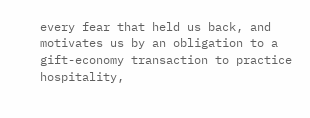every fear that held us back, and motivates us by an obligation to a gift-economy transaction to practice hospitality,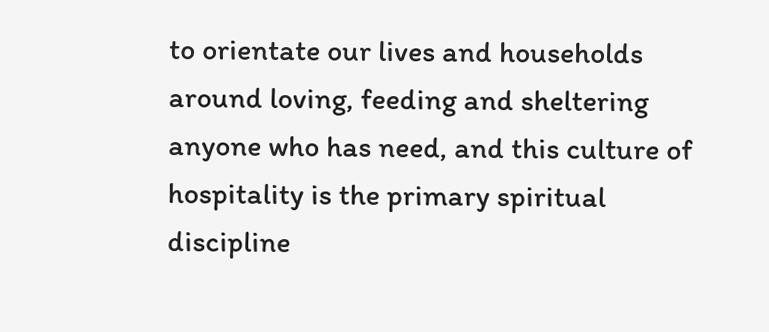to orientate our lives and households around loving, feeding and sheltering anyone who has need, and this culture of hospitality is the primary spiritual discipline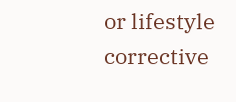or lifestyle corrective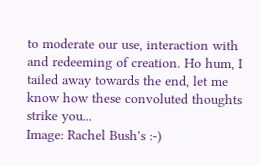to moderate our use, interaction with and redeeming of creation. Ho hum, I tailed away towards the end, let me know how these convoluted thoughts strike you...
Image: Rachel Bush's :-)